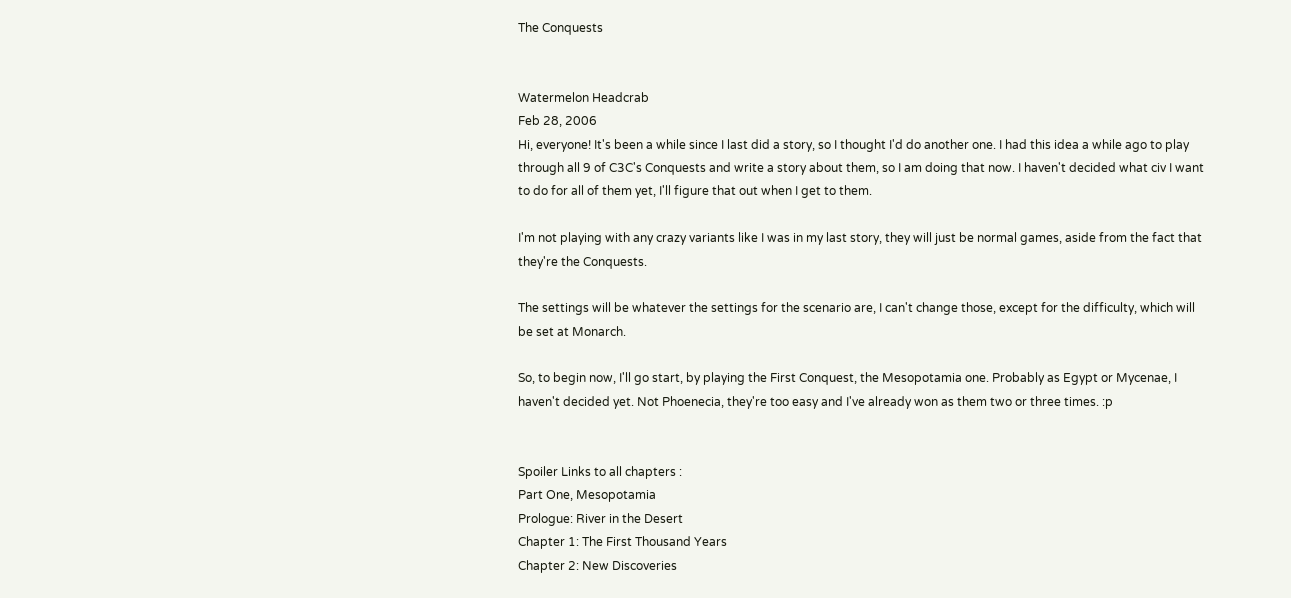The Conquests


Watermelon Headcrab
Feb 28, 2006
Hi, everyone! It's been a while since I last did a story, so I thought I'd do another one. I had this idea a while ago to play through all 9 of C3C's Conquests and write a story about them, so I am doing that now. I haven't decided what civ I want to do for all of them yet, I'll figure that out when I get to them.

I'm not playing with any crazy variants like I was in my last story, they will just be normal games, aside from the fact that they're the Conquests.

The settings will be whatever the settings for the scenario are, I can't change those, except for the difficulty, which will be set at Monarch.

So, to begin now, I'll go start, by playing the First Conquest, the Mesopotamia one. Probably as Egypt or Mycenae, I haven't decided yet. Not Phoenecia, they're too easy and I've already won as them two or three times. :p


Spoiler Links to all chapters :
Part One, Mesopotamia
Prologue: River in the Desert
Chapter 1: The First Thousand Years
Chapter 2: New Discoveries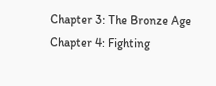Chapter 3: The Bronze Age
Chapter 4: Fighting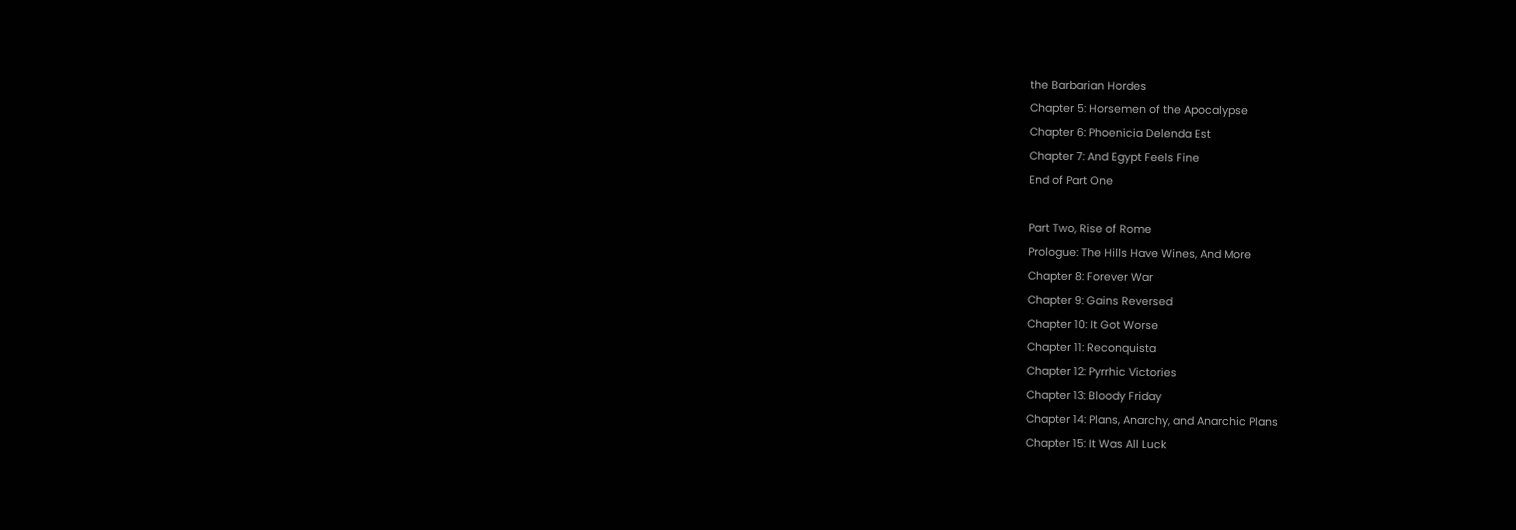the Barbarian Hordes
Chapter 5: Horsemen of the Apocalypse
Chapter 6: Phoenicia Delenda Est
Chapter 7: And Egypt Feels Fine
End of Part One

Part Two, Rise of Rome
Prologue: The Hills Have Wines, And More
Chapter 8: Forever War
Chapter 9: Gains Reversed
Chapter 10: It Got Worse
Chapter 11: Reconquista
Chapter 12: Pyrrhic Victories
Chapter 13: Bloody Friday
Chapter 14: Plans, Anarchy, and Anarchic Plans
Chapter 15: It Was All Luck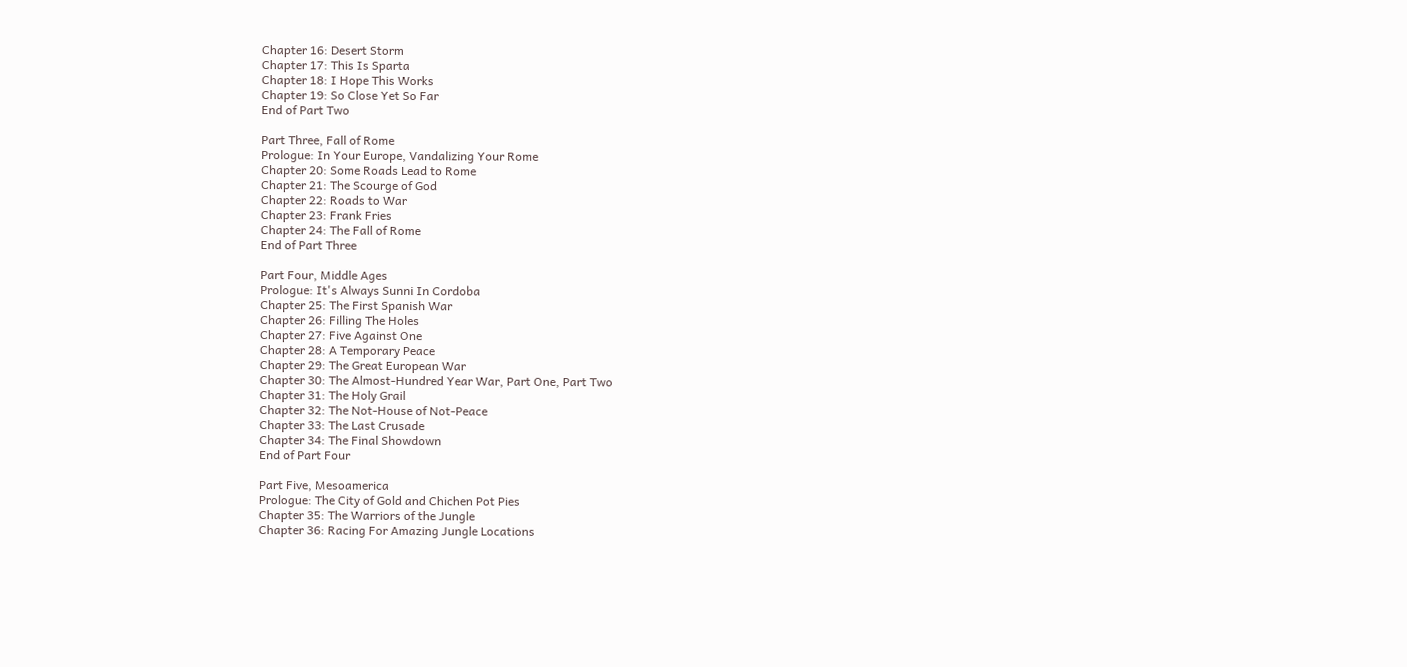Chapter 16: Desert Storm
Chapter 17: This Is Sparta
Chapter 18: I Hope This Works
Chapter 19: So Close Yet So Far
End of Part Two

Part Three, Fall of Rome
Prologue: In Your Europe, Vandalizing Your Rome
Chapter 20: Some Roads Lead to Rome
Chapter 21: The Scourge of God
Chapter 22: Roads to War
Chapter 23: Frank Fries
Chapter 24: The Fall of Rome
End of Part Three

Part Four, Middle Ages
Prologue: It's Always Sunni In Cordoba
Chapter 25: The First Spanish War
Chapter 26: Filling The Holes
Chapter 27: Five Against One
Chapter 28: A Temporary Peace
Chapter 29: The Great European War
Chapter 30: The Almost-Hundred Year War, Part One, Part Two
Chapter 31: The Holy Grail
Chapter 32: The Not-House of Not-Peace
Chapter 33: The Last Crusade
Chapter 34: The Final Showdown
End of Part Four

Part Five, Mesoamerica
Prologue: The City of Gold and Chichen Pot Pies
Chapter 35: The Warriors of the Jungle
Chapter 36: Racing For Amazing Jungle Locations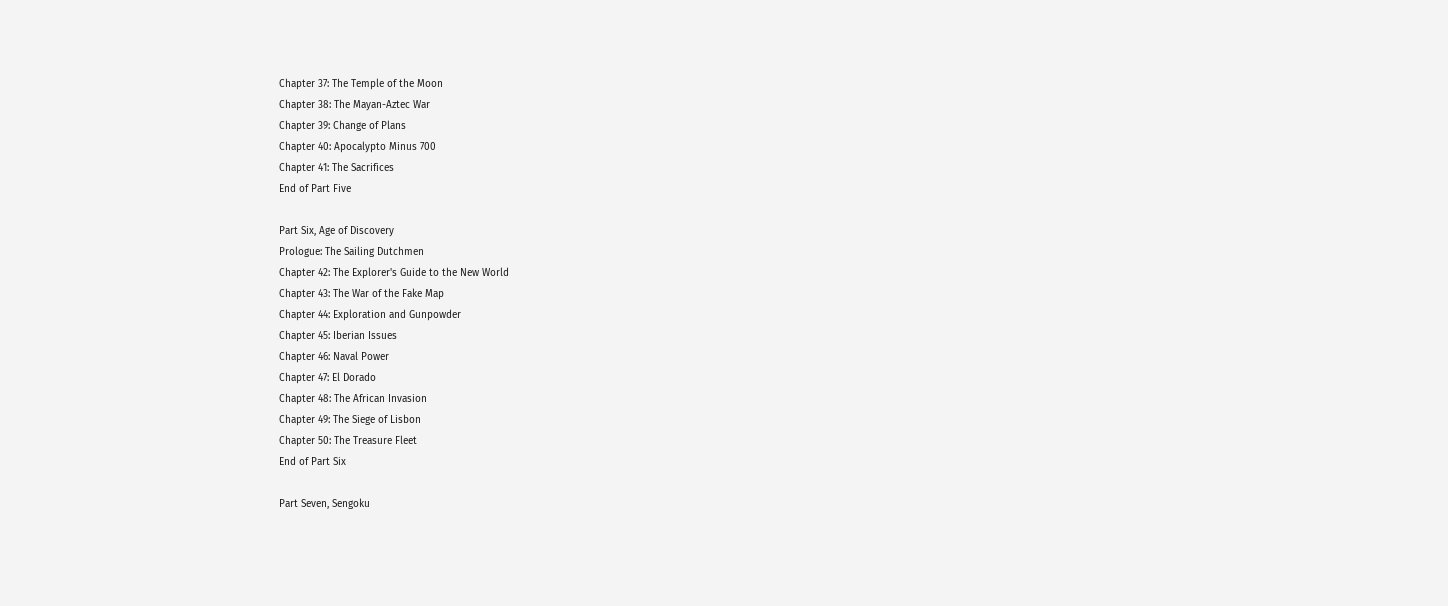Chapter 37: The Temple of the Moon
Chapter 38: The Mayan-Aztec War
Chapter 39: Change of Plans
Chapter 40: Apocalypto Minus 700
Chapter 41: The Sacrifices
End of Part Five

Part Six, Age of Discovery
Prologue: The Sailing Dutchmen
Chapter 42: The Explorer's Guide to the New World
Chapter 43: The War of the Fake Map
Chapter 44: Exploration and Gunpowder
Chapter 45: Iberian Issues
Chapter 46: Naval Power
Chapter 47: El Dorado
Chapter 48: The African Invasion
Chapter 49: The Siege of Lisbon
Chapter 50: The Treasure Fleet
End of Part Six

Part Seven, Sengoku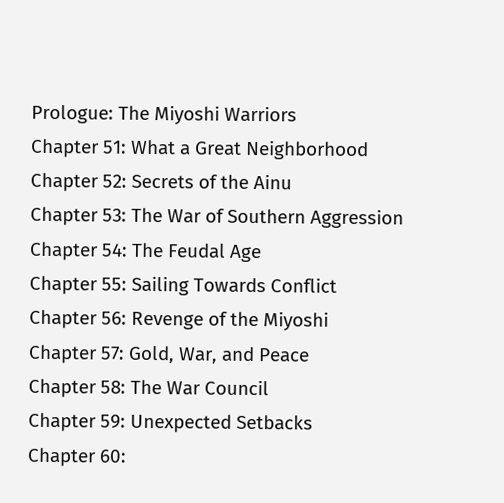Prologue: The Miyoshi Warriors
Chapter 51: What a Great Neighborhood
Chapter 52: Secrets of the Ainu
Chapter 53: The War of Southern Aggression
Chapter 54: The Feudal Age
Chapter 55: Sailing Towards Conflict
Chapter 56: Revenge of the Miyoshi
Chapter 57: Gold, War, and Peace
Chapter 58: The War Council
Chapter 59: Unexpected Setbacks
Chapter 60: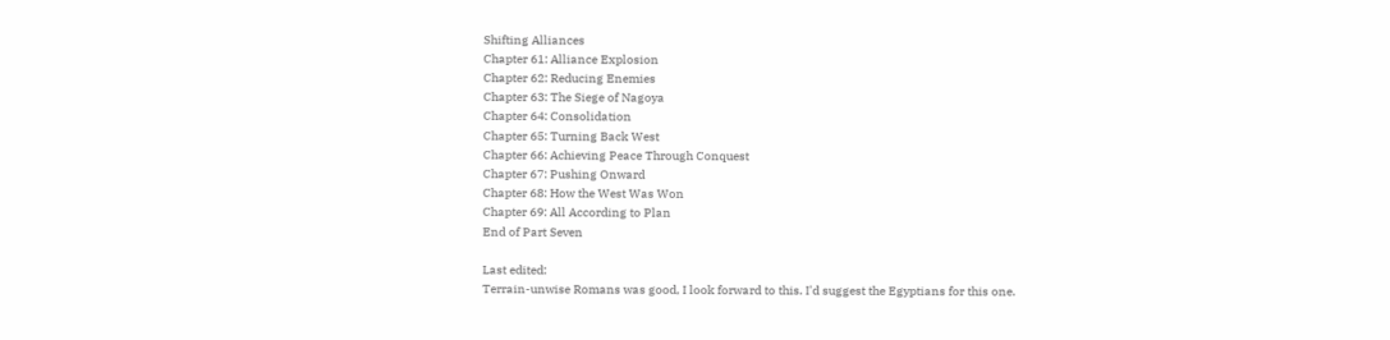Shifting Alliances
Chapter 61: Alliance Explosion
Chapter 62: Reducing Enemies
Chapter 63: The Siege of Nagoya
Chapter 64: Consolidation
Chapter 65: Turning Back West
Chapter 66: Achieving Peace Through Conquest
Chapter 67: Pushing Onward
Chapter 68: How the West Was Won
Chapter 69: All According to Plan
End of Part Seven

Last edited:
Terrain-unwise Romans was good, I look forward to this. I'd suggest the Egyptians for this one.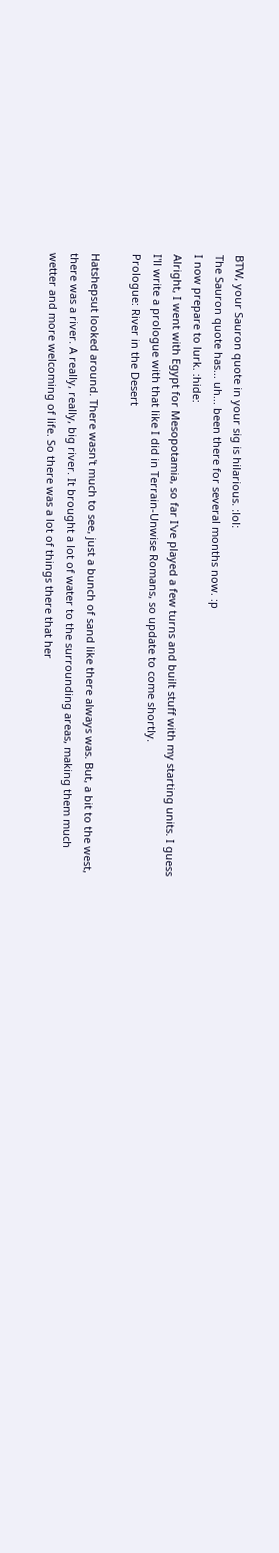BTW, your Sauron quote in your sig is hilarious. :lol:
The Sauron quote has... uh... been there for several months now. :p
I now prepare to lurk. :hide:
Alright, I went with Egypt for Mesopotamia, so far I've played a few turns and built stuff with my starting units. I guess I'll write a prologue with that like I did in Terrain-Unwise Romans, so update to come shortly.
Prologue: River in the Desert

Hatshepsut looked around. There wasn't much to see, just a bunch of sand like there always was. But, a bit to the west, there was a river. A really, really, big river. It brought a lot of water to the surrounding areas, making them much wetter and more welcoming of life. So there was a lot of things there that her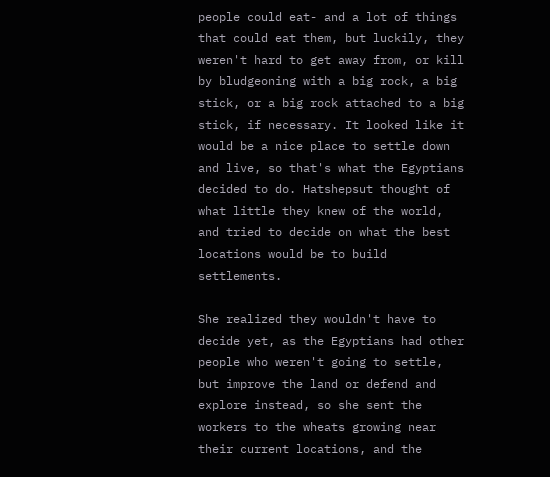people could eat- and a lot of things that could eat them, but luckily, they weren't hard to get away from, or kill by bludgeoning with a big rock, a big stick, or a big rock attached to a big stick, if necessary. It looked like it would be a nice place to settle down and live, so that's what the Egyptians decided to do. Hatshepsut thought of what little they knew of the world, and tried to decide on what the best locations would be to build settlements.

She realized they wouldn't have to decide yet, as the Egyptians had other people who weren't going to settle, but improve the land or defend and explore instead, so she sent the workers to the wheats growing near their current locations, and the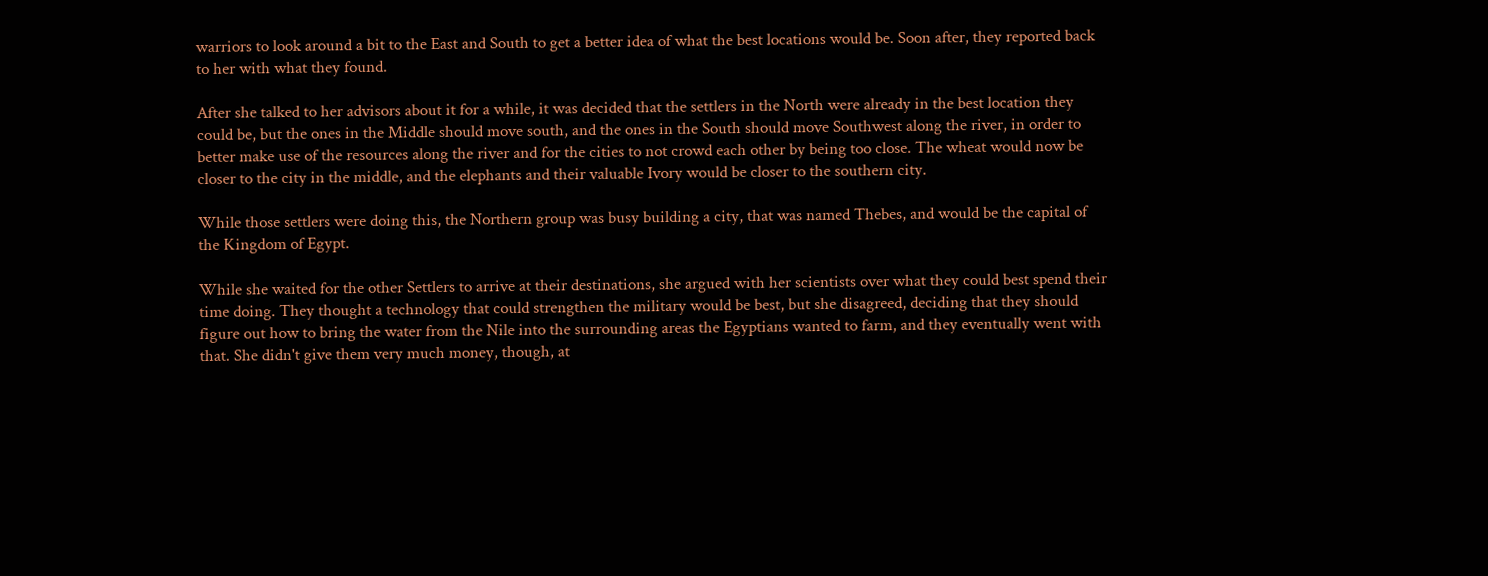warriors to look around a bit to the East and South to get a better idea of what the best locations would be. Soon after, they reported back to her with what they found.

After she talked to her advisors about it for a while, it was decided that the settlers in the North were already in the best location they could be, but the ones in the Middle should move south, and the ones in the South should move Southwest along the river, in order to better make use of the resources along the river and for the cities to not crowd each other by being too close. The wheat would now be closer to the city in the middle, and the elephants and their valuable Ivory would be closer to the southern city.

While those settlers were doing this, the Northern group was busy building a city, that was named Thebes, and would be the capital of the Kingdom of Egypt.

While she waited for the other Settlers to arrive at their destinations, she argued with her scientists over what they could best spend their time doing. They thought a technology that could strengthen the military would be best, but she disagreed, deciding that they should figure out how to bring the water from the Nile into the surrounding areas the Egyptians wanted to farm, and they eventually went with that. She didn't give them very much money, though, at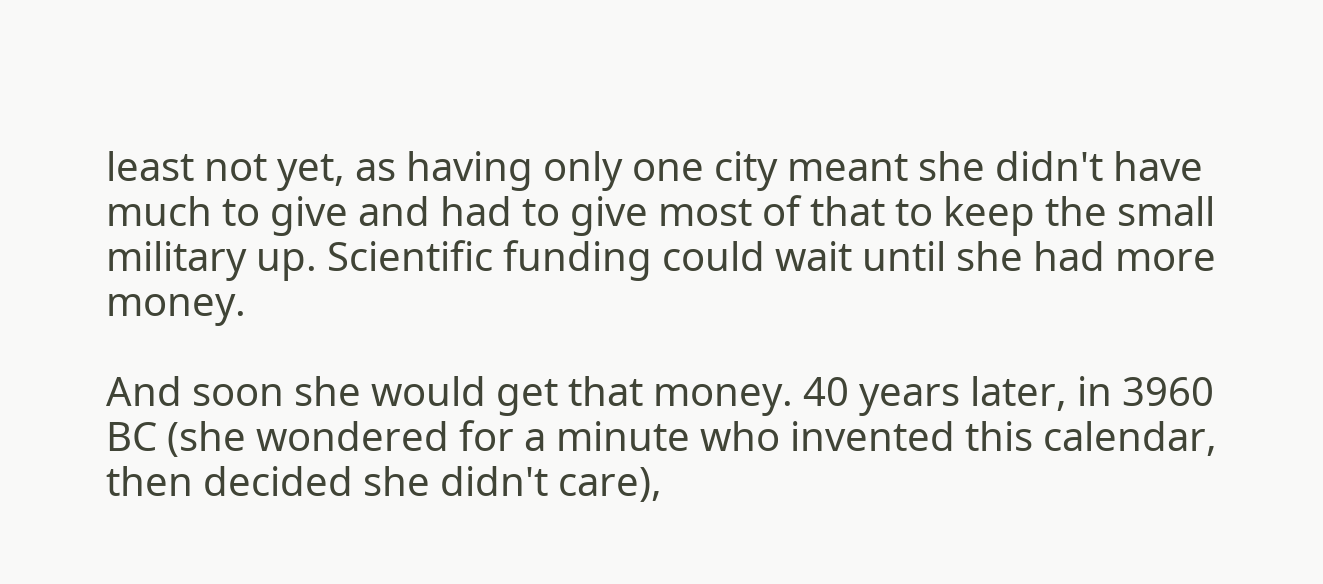least not yet, as having only one city meant she didn't have much to give and had to give most of that to keep the small military up. Scientific funding could wait until she had more money.

And soon she would get that money. 40 years later, in 3960 BC (she wondered for a minute who invented this calendar, then decided she didn't care),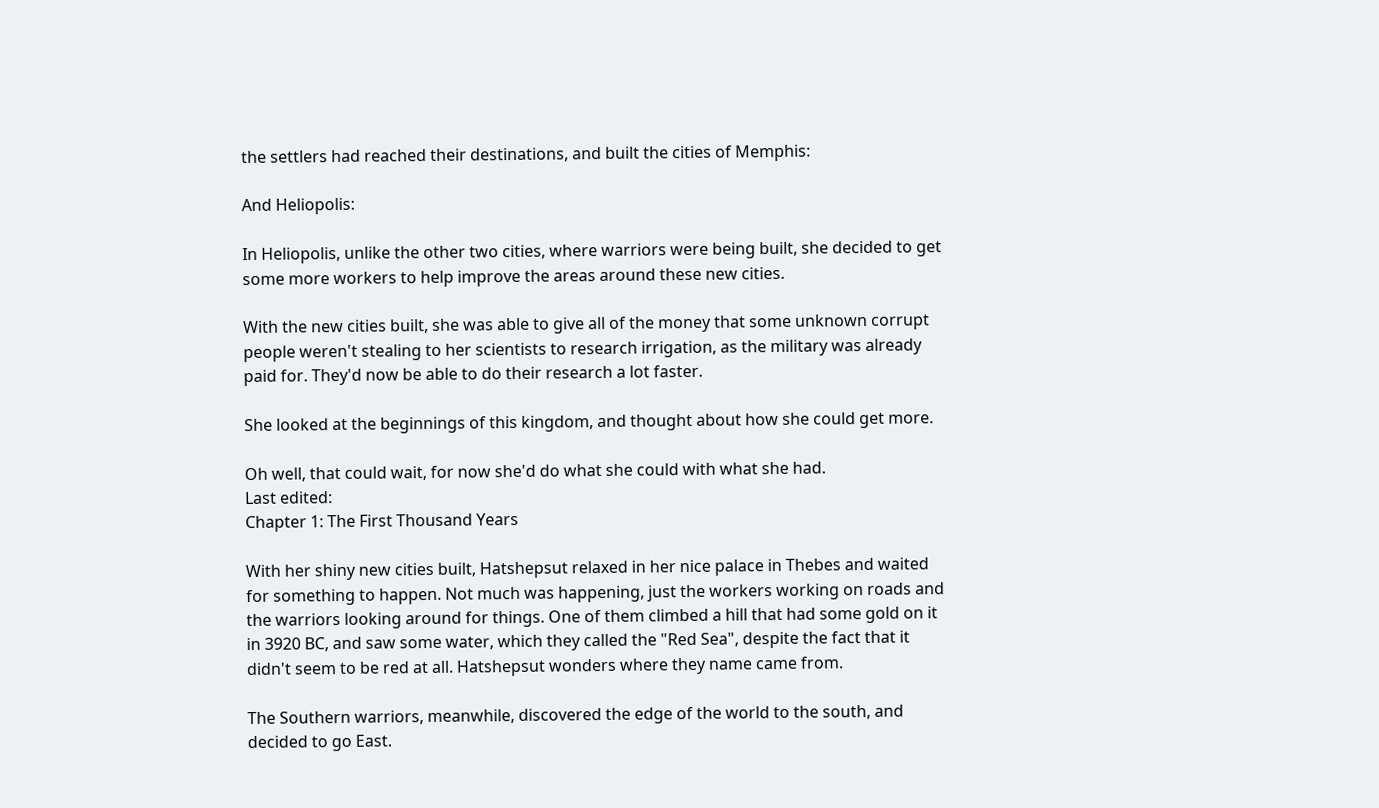the settlers had reached their destinations, and built the cities of Memphis:

And Heliopolis:

In Heliopolis, unlike the other two cities, where warriors were being built, she decided to get some more workers to help improve the areas around these new cities.

With the new cities built, she was able to give all of the money that some unknown corrupt people weren't stealing to her scientists to research irrigation, as the military was already paid for. They'd now be able to do their research a lot faster.

She looked at the beginnings of this kingdom, and thought about how she could get more.

Oh well, that could wait, for now she'd do what she could with what she had.
Last edited:
Chapter 1: The First Thousand Years

With her shiny new cities built, Hatshepsut relaxed in her nice palace in Thebes and waited for something to happen. Not much was happening, just the workers working on roads and the warriors looking around for things. One of them climbed a hill that had some gold on it in 3920 BC, and saw some water, which they called the "Red Sea", despite the fact that it didn't seem to be red at all. Hatshepsut wonders where they name came from.

The Southern warriors, meanwhile, discovered the edge of the world to the south, and decided to go East.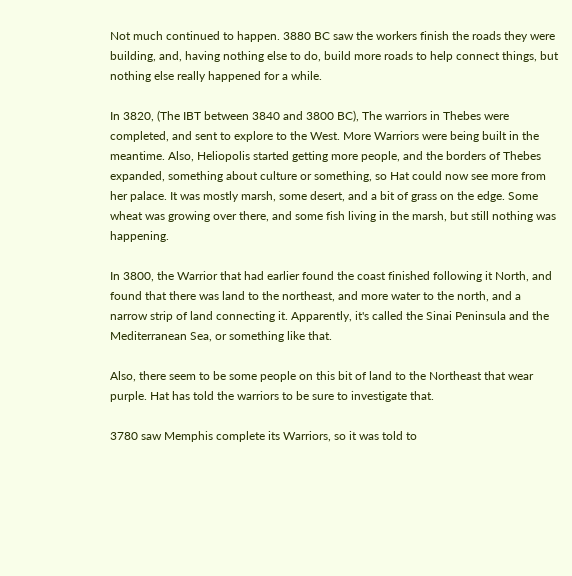Not much continued to happen. 3880 BC saw the workers finish the roads they were building, and, having nothing else to do, build more roads to help connect things, but nothing else really happened for a while.

In 3820, (The IBT between 3840 and 3800 BC), The warriors in Thebes were completed, and sent to explore to the West. More Warriors were being built in the meantime. Also, Heliopolis started getting more people, and the borders of Thebes expanded, something about culture or something, so Hat could now see more from her palace. It was mostly marsh, some desert, and a bit of grass on the edge. Some wheat was growing over there, and some fish living in the marsh, but still nothing was happening.

In 3800, the Warrior that had earlier found the coast finished following it North, and found that there was land to the northeast, and more water to the north, and a narrow strip of land connecting it. Apparently, it's called the Sinai Peninsula and the Mediterranean Sea, or something like that.

Also, there seem to be some people on this bit of land to the Northeast that wear purple. Hat has told the warriors to be sure to investigate that.

3780 saw Memphis complete its Warriors, so it was told to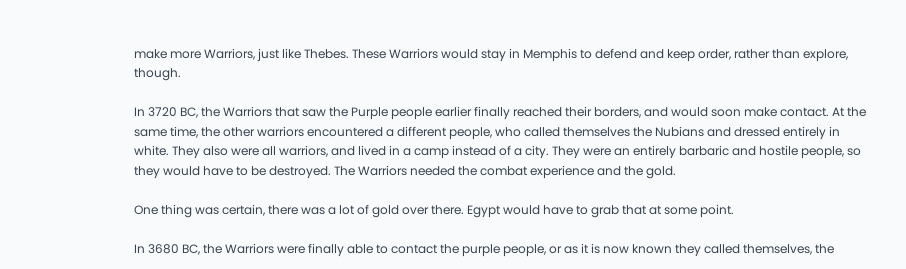make more Warriors, just like Thebes. These Warriors would stay in Memphis to defend and keep order, rather than explore, though.

In 3720 BC, the Warriors that saw the Purple people earlier finally reached their borders, and would soon make contact. At the same time, the other warriors encountered a different people, who called themselves the Nubians and dressed entirely in white. They also were all warriors, and lived in a camp instead of a city. They were an entirely barbaric and hostile people, so they would have to be destroyed. The Warriors needed the combat experience and the gold.

One thing was certain, there was a lot of gold over there. Egypt would have to grab that at some point.

In 3680 BC, the Warriors were finally able to contact the purple people, or as it is now known they called themselves, the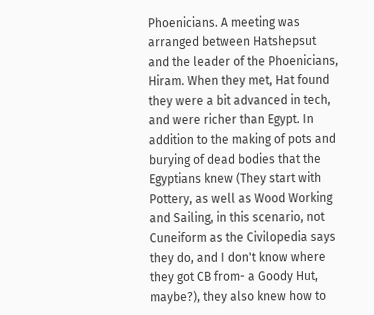Phoenicians. A meeting was arranged between Hatshepsut and the leader of the Phoenicians, Hiram. When they met, Hat found they were a bit advanced in tech, and were richer than Egypt. In addition to the making of pots and burying of dead bodies that the Egyptians knew (They start with Pottery, as well as Wood Working and Sailing, in this scenario, not Cuneiform as the Civilopedia says they do, and I don't know where they got CB from- a Goody Hut, maybe?), they also knew how to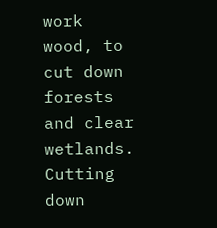work wood, to cut down forests and clear wetlands. Cutting down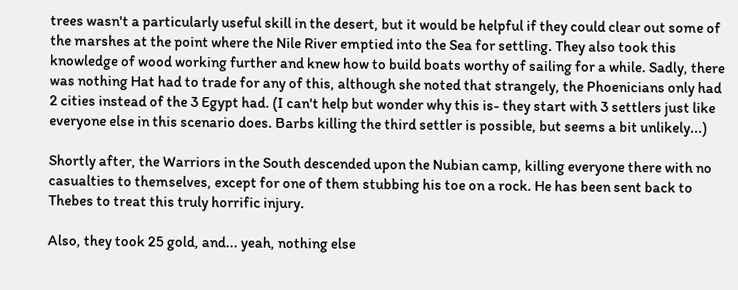trees wasn't a particularly useful skill in the desert, but it would be helpful if they could clear out some of the marshes at the point where the Nile River emptied into the Sea for settling. They also took this knowledge of wood working further and knew how to build boats worthy of sailing for a while. Sadly, there was nothing Hat had to trade for any of this, although she noted that strangely, the Phoenicians only had 2 cities instead of the 3 Egypt had. (I can't help but wonder why this is- they start with 3 settlers just like everyone else in this scenario does. Barbs killing the third settler is possible, but seems a bit unlikely...)

Shortly after, the Warriors in the South descended upon the Nubian camp, killing everyone there with no casualties to themselves, except for one of them stubbing his toe on a rock. He has been sent back to Thebes to treat this truly horrific injury.

Also, they took 25 gold, and... yeah, nothing else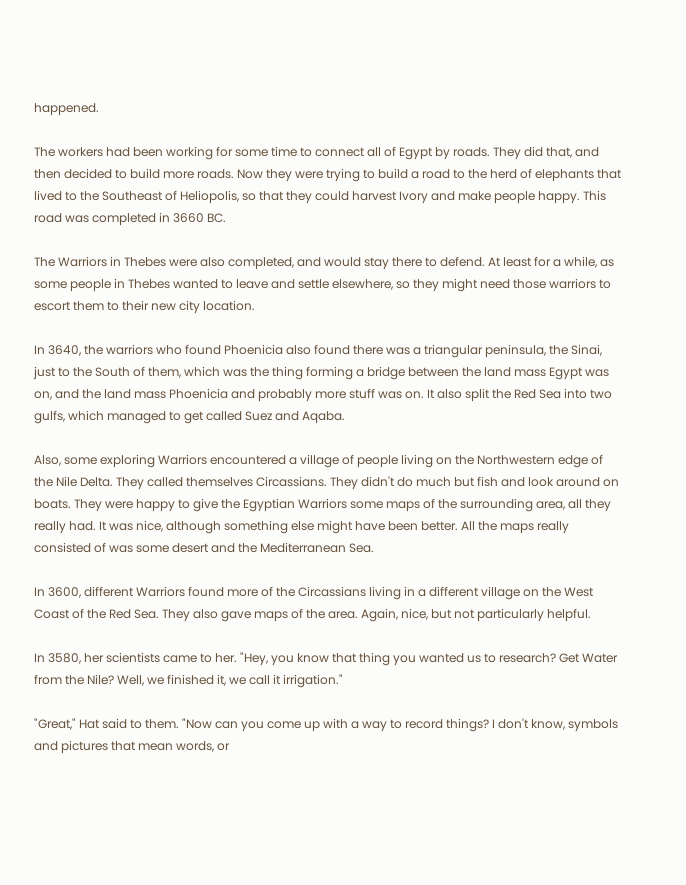happened.

The workers had been working for some time to connect all of Egypt by roads. They did that, and then decided to build more roads. Now they were trying to build a road to the herd of elephants that lived to the Southeast of Heliopolis, so that they could harvest Ivory and make people happy. This road was completed in 3660 BC.

The Warriors in Thebes were also completed, and would stay there to defend. At least for a while, as some people in Thebes wanted to leave and settle elsewhere, so they might need those warriors to escort them to their new city location.

In 3640, the warriors who found Phoenicia also found there was a triangular peninsula, the Sinai, just to the South of them, which was the thing forming a bridge between the land mass Egypt was on, and the land mass Phoenicia and probably more stuff was on. It also split the Red Sea into two gulfs, which managed to get called Suez and Aqaba.

Also, some exploring Warriors encountered a village of people living on the Northwestern edge of the Nile Delta. They called themselves Circassians. They didn't do much but fish and look around on boats. They were happy to give the Egyptian Warriors some maps of the surrounding area, all they really had. It was nice, although something else might have been better. All the maps really consisted of was some desert and the Mediterranean Sea.

In 3600, different Warriors found more of the Circassians living in a different village on the West Coast of the Red Sea. They also gave maps of the area. Again, nice, but not particularly helpful.

In 3580, her scientists came to her. "Hey, you know that thing you wanted us to research? Get Water from the Nile? Well, we finished it, we call it irrigation."

"Great," Hat said to them. "Now can you come up with a way to record things? I don't know, symbols and pictures that mean words, or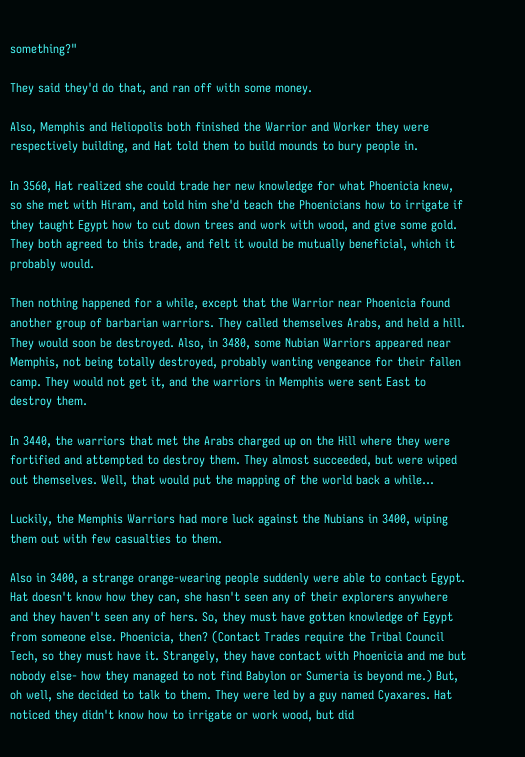something?"

They said they'd do that, and ran off with some money.

Also, Memphis and Heliopolis both finished the Warrior and Worker they were respectively building, and Hat told them to build mounds to bury people in.

In 3560, Hat realized she could trade her new knowledge for what Phoenicia knew, so she met with Hiram, and told him she'd teach the Phoenicians how to irrigate if they taught Egypt how to cut down trees and work with wood, and give some gold. They both agreed to this trade, and felt it would be mutually beneficial, which it probably would.

Then nothing happened for a while, except that the Warrior near Phoenicia found another group of barbarian warriors. They called themselves Arabs, and held a hill. They would soon be destroyed. Also, in 3480, some Nubian Warriors appeared near Memphis, not being totally destroyed, probably wanting vengeance for their fallen camp. They would not get it, and the warriors in Memphis were sent East to destroy them.

In 3440, the warriors that met the Arabs charged up on the Hill where they were fortified and attempted to destroy them. They almost succeeded, but were wiped out themselves. Well, that would put the mapping of the world back a while...

Luckily, the Memphis Warriors had more luck against the Nubians in 3400, wiping them out with few casualties to them.

Also in 3400, a strange orange-wearing people suddenly were able to contact Egypt. Hat doesn't know how they can, she hasn't seen any of their explorers anywhere and they haven't seen any of hers. So, they must have gotten knowledge of Egypt from someone else. Phoenicia, then? (Contact Trades require the Tribal Council Tech, so they must have it. Strangely, they have contact with Phoenicia and me but nobody else- how they managed to not find Babylon or Sumeria is beyond me.) But, oh well, she decided to talk to them. They were led by a guy named Cyaxares. Hat noticed they didn't know how to irrigate or work wood, but did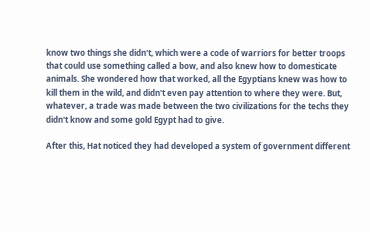know two things she didn't, which were a code of warriors for better troops that could use something called a bow, and also knew how to domesticate animals. She wondered how that worked, all the Egyptians knew was how to kill them in the wild, and didn't even pay attention to where they were. But, whatever, a trade was made between the two civilizations for the techs they didn't know and some gold Egypt had to give.

After this, Hat noticed they had developed a system of government different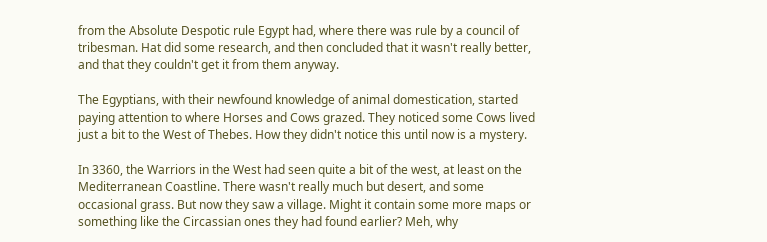from the Absolute Despotic rule Egypt had, where there was rule by a council of tribesman. Hat did some research, and then concluded that it wasn't really better, and that they couldn't get it from them anyway.

The Egyptians, with their newfound knowledge of animal domestication, started paying attention to where Horses and Cows grazed. They noticed some Cows lived just a bit to the West of Thebes. How they didn't notice this until now is a mystery.

In 3360, the Warriors in the West had seen quite a bit of the west, at least on the Mediterranean Coastline. There wasn't really much but desert, and some occasional grass. But now they saw a village. Might it contain some more maps or something like the Circassian ones they had found earlier? Meh, why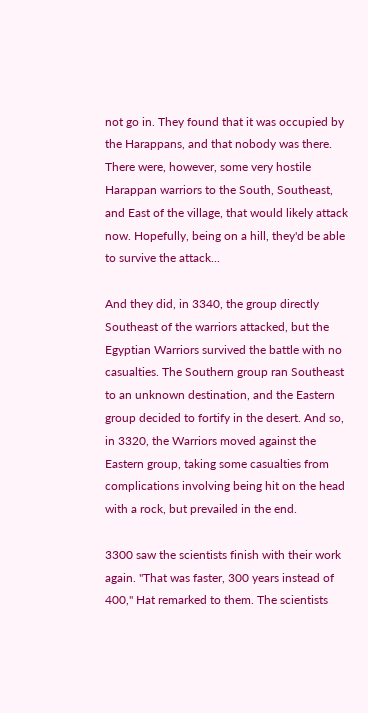not go in. They found that it was occupied by the Harappans, and that nobody was there. There were, however, some very hostile Harappan warriors to the South, Southeast, and East of the village, that would likely attack now. Hopefully, being on a hill, they'd be able to survive the attack...

And they did, in 3340, the group directly Southeast of the warriors attacked, but the Egyptian Warriors survived the battle with no casualties. The Southern group ran Southeast to an unknown destination, and the Eastern group decided to fortify in the desert. And so, in 3320, the Warriors moved against the Eastern group, taking some casualties from complications involving being hit on the head with a rock, but prevailed in the end.

3300 saw the scientists finish with their work again. "That was faster, 300 years instead of 400," Hat remarked to them. The scientists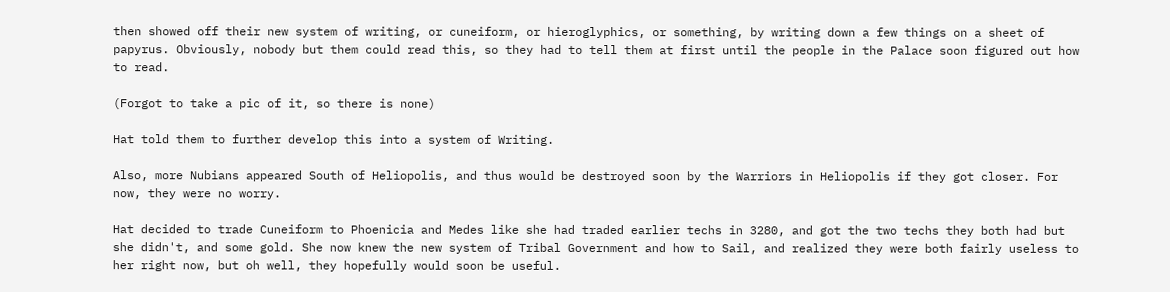then showed off their new system of writing, or cuneiform, or hieroglyphics, or something, by writing down a few things on a sheet of papyrus. Obviously, nobody but them could read this, so they had to tell them at first until the people in the Palace soon figured out how to read.

(Forgot to take a pic of it, so there is none)

Hat told them to further develop this into a system of Writing.

Also, more Nubians appeared South of Heliopolis, and thus would be destroyed soon by the Warriors in Heliopolis if they got closer. For now, they were no worry.

Hat decided to trade Cuneiform to Phoenicia and Medes like she had traded earlier techs in 3280, and got the two techs they both had but she didn't, and some gold. She now knew the new system of Tribal Government and how to Sail, and realized they were both fairly useless to her right now, but oh well, they hopefully would soon be useful.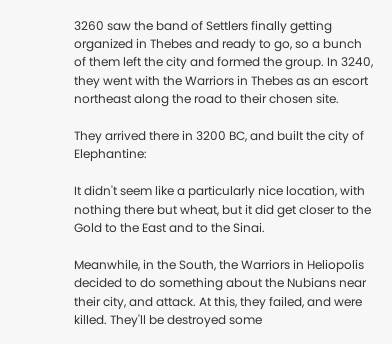3260 saw the band of Settlers finally getting organized in Thebes and ready to go, so a bunch of them left the city and formed the group. In 3240, they went with the Warriors in Thebes as an escort northeast along the road to their chosen site.

They arrived there in 3200 BC, and built the city of Elephantine:

It didn't seem like a particularly nice location, with nothing there but wheat, but it did get closer to the Gold to the East and to the Sinai.

Meanwhile, in the South, the Warriors in Heliopolis decided to do something about the Nubians near their city, and attack. At this, they failed, and were killed. They'll be destroyed some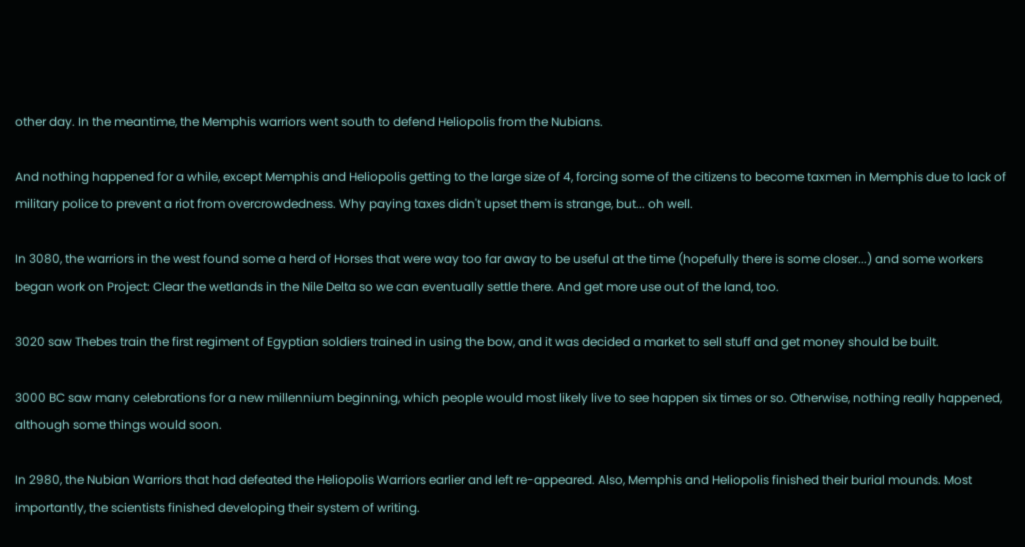other day. In the meantime, the Memphis warriors went south to defend Heliopolis from the Nubians.

And nothing happened for a while, except Memphis and Heliopolis getting to the large size of 4, forcing some of the citizens to become taxmen in Memphis due to lack of military police to prevent a riot from overcrowdedness. Why paying taxes didn't upset them is strange, but... oh well.

In 3080, the warriors in the west found some a herd of Horses that were way too far away to be useful at the time (hopefully there is some closer...) and some workers began work on Project: Clear the wetlands in the Nile Delta so we can eventually settle there. And get more use out of the land, too.

3020 saw Thebes train the first regiment of Egyptian soldiers trained in using the bow, and it was decided a market to sell stuff and get money should be built.

3000 BC saw many celebrations for a new millennium beginning, which people would most likely live to see happen six times or so. Otherwise, nothing really happened, although some things would soon.

In 2980, the Nubian Warriors that had defeated the Heliopolis Warriors earlier and left re-appeared. Also, Memphis and Heliopolis finished their burial mounds. Most importantly, the scientists finished developing their system of writing.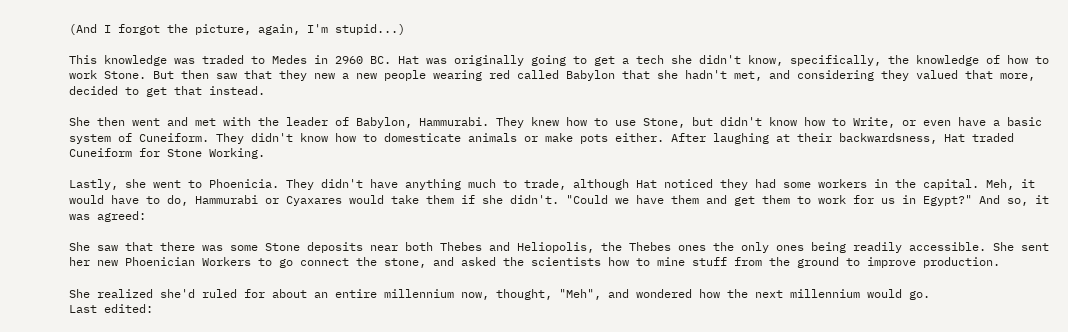(And I forgot the picture, again, I'm stupid...)

This knowledge was traded to Medes in 2960 BC. Hat was originally going to get a tech she didn't know, specifically, the knowledge of how to work Stone. But then saw that they new a new people wearing red called Babylon that she hadn't met, and considering they valued that more, decided to get that instead.

She then went and met with the leader of Babylon, Hammurabi. They knew how to use Stone, but didn't know how to Write, or even have a basic system of Cuneiform. They didn't know how to domesticate animals or make pots either. After laughing at their backwardsness, Hat traded Cuneiform for Stone Working.

Lastly, she went to Phoenicia. They didn't have anything much to trade, although Hat noticed they had some workers in the capital. Meh, it would have to do, Hammurabi or Cyaxares would take them if she didn't. "Could we have them and get them to work for us in Egypt?" And so, it was agreed:

She saw that there was some Stone deposits near both Thebes and Heliopolis, the Thebes ones the only ones being readily accessible. She sent her new Phoenician Workers to go connect the stone, and asked the scientists how to mine stuff from the ground to improve production.

She realized she'd ruled for about an entire millennium now, thought, "Meh", and wondered how the next millennium would go.
Last edited: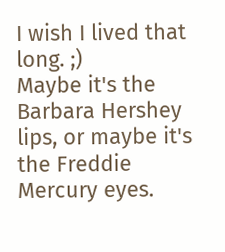I wish I lived that long. ;)
Maybe it's the Barbara Hershey lips, or maybe it's the Freddie Mercury eyes.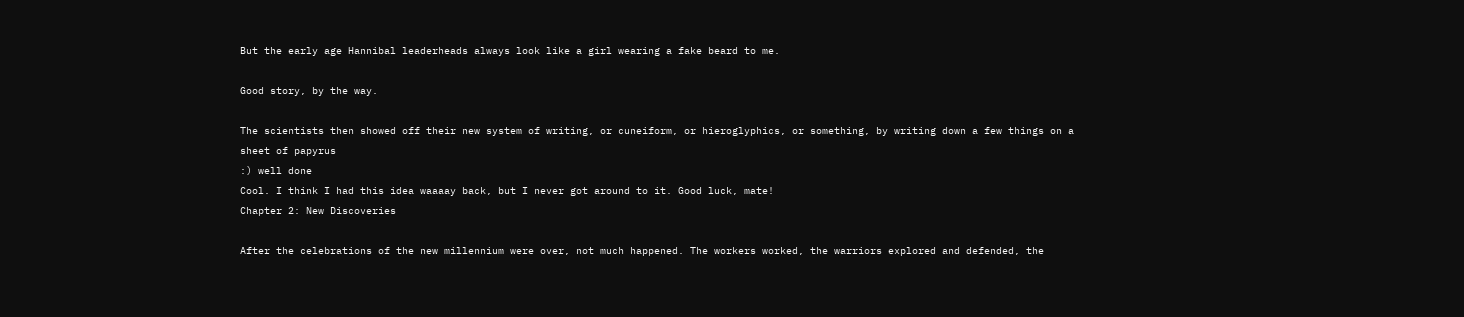But the early age Hannibal leaderheads always look like a girl wearing a fake beard to me.

Good story, by the way.

The scientists then showed off their new system of writing, or cuneiform, or hieroglyphics, or something, by writing down a few things on a sheet of papyrus
:) well done
Cool. I think I had this idea waaaay back, but I never got around to it. Good luck, mate!
Chapter 2: New Discoveries

After the celebrations of the new millennium were over, not much happened. The workers worked, the warriors explored and defended, the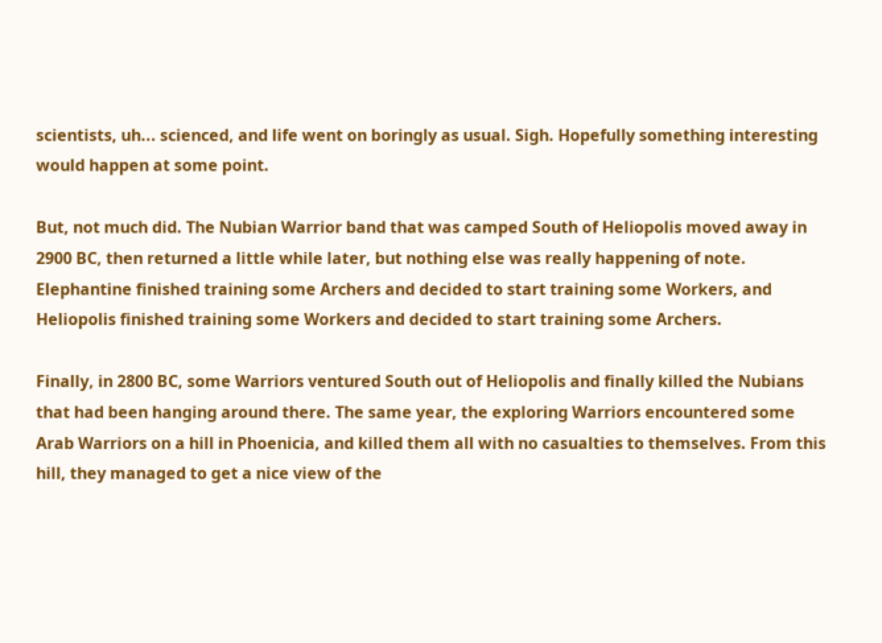scientists, uh... scienced, and life went on boringly as usual. Sigh. Hopefully something interesting would happen at some point.

But, not much did. The Nubian Warrior band that was camped South of Heliopolis moved away in 2900 BC, then returned a little while later, but nothing else was really happening of note. Elephantine finished training some Archers and decided to start training some Workers, and Heliopolis finished training some Workers and decided to start training some Archers.

Finally, in 2800 BC, some Warriors ventured South out of Heliopolis and finally killed the Nubians that had been hanging around there. The same year, the exploring Warriors encountered some Arab Warriors on a hill in Phoenicia, and killed them all with no casualties to themselves. From this hill, they managed to get a nice view of the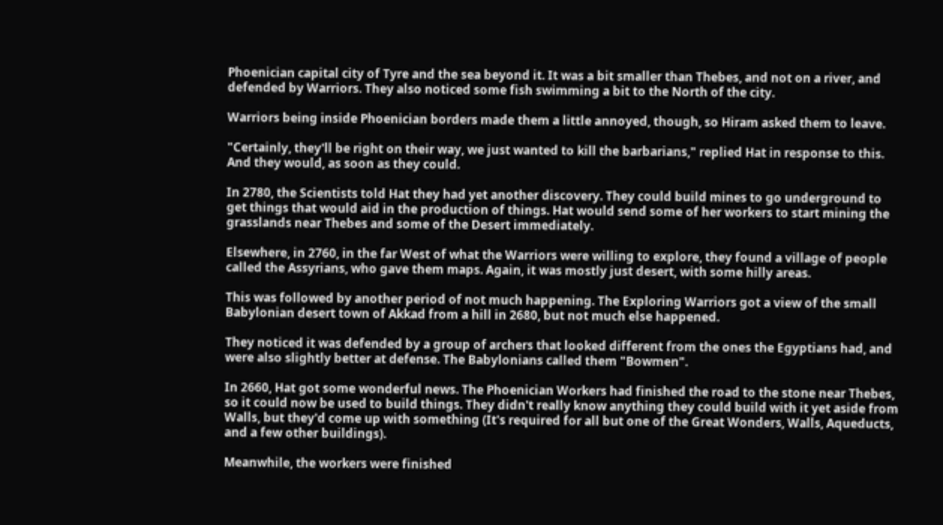Phoenician capital city of Tyre and the sea beyond it. It was a bit smaller than Thebes, and not on a river, and defended by Warriors. They also noticed some fish swimming a bit to the North of the city.

Warriors being inside Phoenician borders made them a little annoyed, though, so Hiram asked them to leave.

"Certainly, they'll be right on their way, we just wanted to kill the barbarians," replied Hat in response to this. And they would, as soon as they could.

In 2780, the Scientists told Hat they had yet another discovery. They could build mines to go underground to get things that would aid in the production of things. Hat would send some of her workers to start mining the grasslands near Thebes and some of the Desert immediately.

Elsewhere, in 2760, in the far West of what the Warriors were willing to explore, they found a village of people called the Assyrians, who gave them maps. Again, it was mostly just desert, with some hilly areas.

This was followed by another period of not much happening. The Exploring Warriors got a view of the small Babylonian desert town of Akkad from a hill in 2680, but not much else happened.

They noticed it was defended by a group of archers that looked different from the ones the Egyptians had, and were also slightly better at defense. The Babylonians called them "Bowmen".

In 2660, Hat got some wonderful news. The Phoenician Workers had finished the road to the stone near Thebes, so it could now be used to build things. They didn't really know anything they could build with it yet aside from Walls, but they'd come up with something (It's required for all but one of the Great Wonders, Walls, Aqueducts, and a few other buildings).

Meanwhile, the workers were finished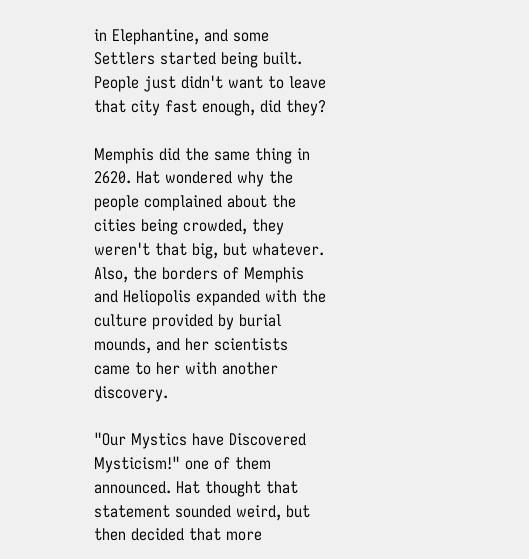in Elephantine, and some Settlers started being built. People just didn't want to leave that city fast enough, did they?

Memphis did the same thing in 2620. Hat wondered why the people complained about the cities being crowded, they weren't that big, but whatever. Also, the borders of Memphis and Heliopolis expanded with the culture provided by burial mounds, and her scientists came to her with another discovery.

"Our Mystics have Discovered Mysticism!" one of them announced. Hat thought that statement sounded weird, but then decided that more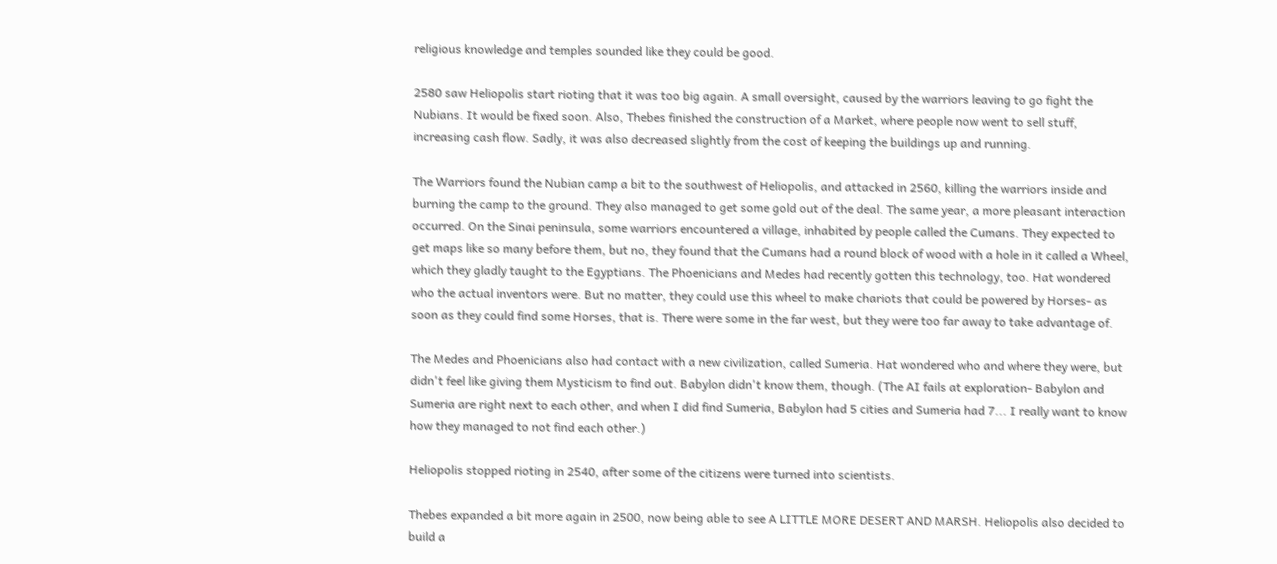religious knowledge and temples sounded like they could be good.

2580 saw Heliopolis start rioting that it was too big again. A small oversight, caused by the warriors leaving to go fight the Nubians. It would be fixed soon. Also, Thebes finished the construction of a Market, where people now went to sell stuff, increasing cash flow. Sadly, it was also decreased slightly from the cost of keeping the buildings up and running.

The Warriors found the Nubian camp a bit to the southwest of Heliopolis, and attacked in 2560, killing the warriors inside and burning the camp to the ground. They also managed to get some gold out of the deal. The same year, a more pleasant interaction occurred. On the Sinai peninsula, some warriors encountered a village, inhabited by people called the Cumans. They expected to get maps like so many before them, but no, they found that the Cumans had a round block of wood with a hole in it called a Wheel, which they gladly taught to the Egyptians. The Phoenicians and Medes had recently gotten this technology, too. Hat wondered who the actual inventors were. But no matter, they could use this wheel to make chariots that could be powered by Horses- as soon as they could find some Horses, that is. There were some in the far west, but they were too far away to take advantage of.

The Medes and Phoenicians also had contact with a new civilization, called Sumeria. Hat wondered who and where they were, but didn't feel like giving them Mysticism to find out. Babylon didn't know them, though. (The AI fails at exploration- Babylon and Sumeria are right next to each other, and when I did find Sumeria, Babylon had 5 cities and Sumeria had 7... I really want to know how they managed to not find each other.)

Heliopolis stopped rioting in 2540, after some of the citizens were turned into scientists.

Thebes expanded a bit more again in 2500, now being able to see A LITTLE MORE DESERT AND MARSH. Heliopolis also decided to build a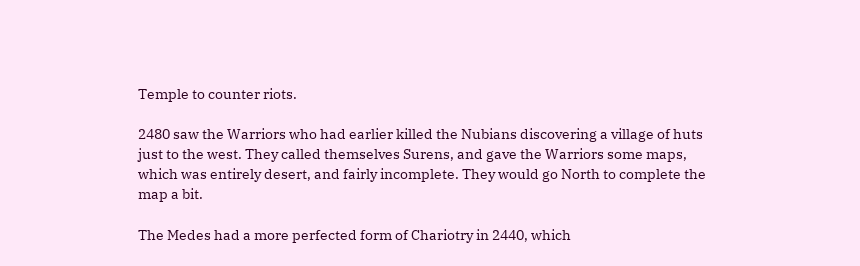Temple to counter riots.

2480 saw the Warriors who had earlier killed the Nubians discovering a village of huts just to the west. They called themselves Surens, and gave the Warriors some maps, which was entirely desert, and fairly incomplete. They would go North to complete the map a bit.

The Medes had a more perfected form of Chariotry in 2440, which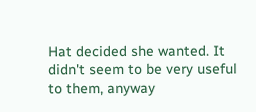Hat decided she wanted. It didn't seem to be very useful to them, anyway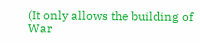(It only allows the building of War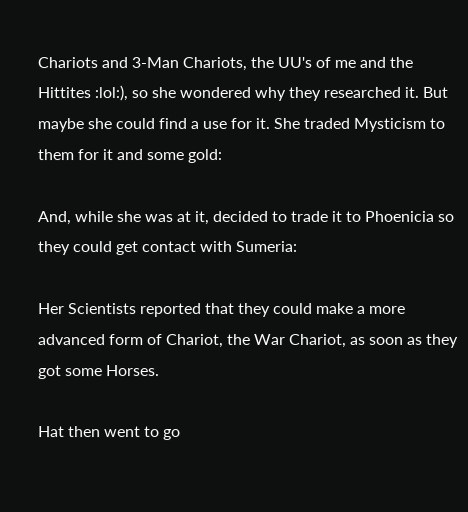Chariots and 3-Man Chariots, the UU's of me and the Hittites :lol:), so she wondered why they researched it. But maybe she could find a use for it. She traded Mysticism to them for it and some gold:

And, while she was at it, decided to trade it to Phoenicia so they could get contact with Sumeria:

Her Scientists reported that they could make a more advanced form of Chariot, the War Chariot, as soon as they got some Horses.

Hat then went to go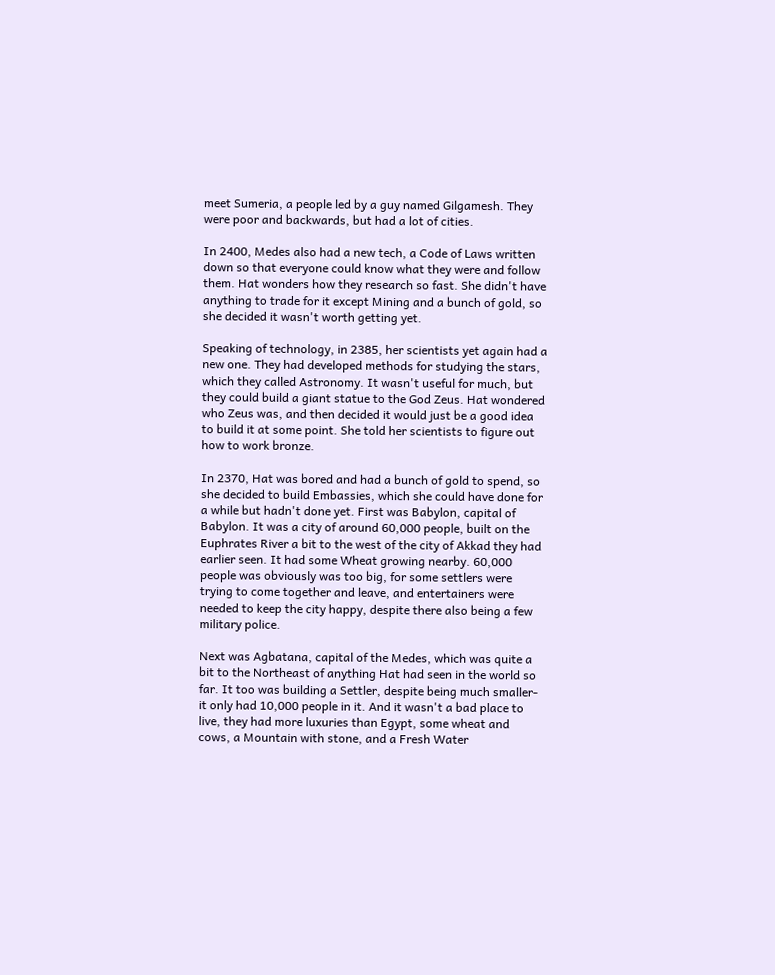meet Sumeria, a people led by a guy named Gilgamesh. They were poor and backwards, but had a lot of cities.

In 2400, Medes also had a new tech, a Code of Laws written down so that everyone could know what they were and follow them. Hat wonders how they research so fast. She didn't have anything to trade for it except Mining and a bunch of gold, so she decided it wasn't worth getting yet.

Speaking of technology, in 2385, her scientists yet again had a new one. They had developed methods for studying the stars, which they called Astronomy. It wasn't useful for much, but they could build a giant statue to the God Zeus. Hat wondered who Zeus was, and then decided it would just be a good idea to build it at some point. She told her scientists to figure out how to work bronze.

In 2370, Hat was bored and had a bunch of gold to spend, so she decided to build Embassies, which she could have done for a while but hadn't done yet. First was Babylon, capital of Babylon. It was a city of around 60,000 people, built on the Euphrates River a bit to the west of the city of Akkad they had earlier seen. It had some Wheat growing nearby. 60,000 people was obviously was too big, for some settlers were trying to come together and leave, and entertainers were needed to keep the city happy, despite there also being a few military police.

Next was Agbatana, capital of the Medes, which was quite a bit to the Northeast of anything Hat had seen in the world so far. It too was building a Settler, despite being much smaller- it only had 10,000 people in it. And it wasn't a bad place to live, they had more luxuries than Egypt, some wheat and cows, a Mountain with stone, and a Fresh Water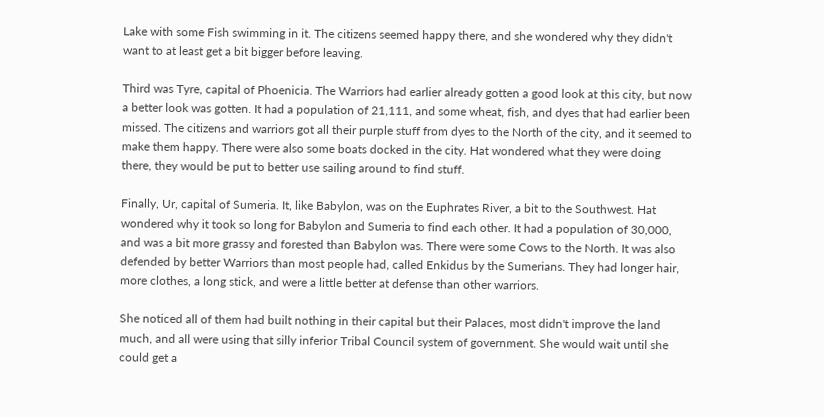Lake with some Fish swimming in it. The citizens seemed happy there, and she wondered why they didn't want to at least get a bit bigger before leaving.

Third was Tyre, capital of Phoenicia. The Warriors had earlier already gotten a good look at this city, but now a better look was gotten. It had a population of 21,111, and some wheat, fish, and dyes that had earlier been missed. The citizens and warriors got all their purple stuff from dyes to the North of the city, and it seemed to make them happy. There were also some boats docked in the city. Hat wondered what they were doing there, they would be put to better use sailing around to find stuff.

Finally, Ur, capital of Sumeria. It, like Babylon, was on the Euphrates River, a bit to the Southwest. Hat wondered why it took so long for Babylon and Sumeria to find each other. It had a population of 30,000, and was a bit more grassy and forested than Babylon was. There were some Cows to the North. It was also defended by better Warriors than most people had, called Enkidus by the Sumerians. They had longer hair, more clothes, a long stick, and were a little better at defense than other warriors.

She noticed all of them had built nothing in their capital but their Palaces, most didn't improve the land much, and all were using that silly inferior Tribal Council system of government. She would wait until she could get a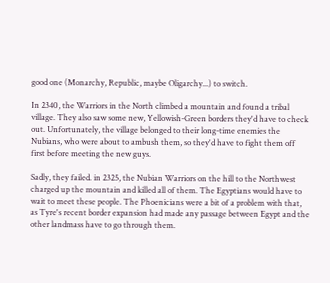good one (Monarchy, Republic, maybe Oligarchy...) to switch.

In 2340, the Warriors in the North climbed a mountain and found a tribal village. They also saw some new, Yellowish-Green borders they'd have to check out. Unfortunately, the village belonged to their long-time enemies the Nubians, who were about to ambush them, so they'd have to fight them off first before meeting the new guys.

Sadly, they failed. in 2325, the Nubian Warriors on the hill to the Northwest charged up the mountain and killed all of them. The Egyptians would have to wait to meet these people. The Phoenicians were a bit of a problem with that, as Tyre's recent border expansion had made any passage between Egypt and the other landmass have to go through them.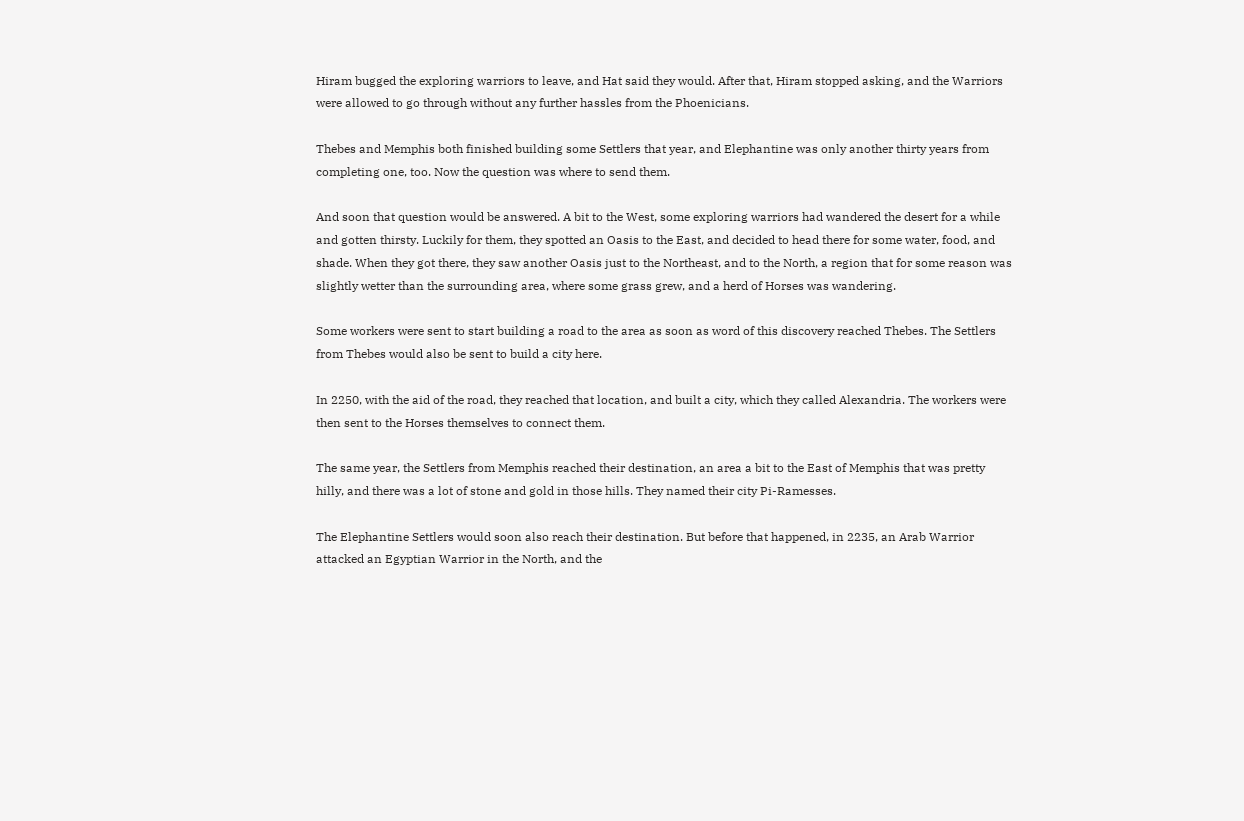Hiram bugged the exploring warriors to leave, and Hat said they would. After that, Hiram stopped asking, and the Warriors were allowed to go through without any further hassles from the Phoenicians.

Thebes and Memphis both finished building some Settlers that year, and Elephantine was only another thirty years from completing one, too. Now the question was where to send them.

And soon that question would be answered. A bit to the West, some exploring warriors had wandered the desert for a while and gotten thirsty. Luckily for them, they spotted an Oasis to the East, and decided to head there for some water, food, and shade. When they got there, they saw another Oasis just to the Northeast, and to the North, a region that for some reason was slightly wetter than the surrounding area, where some grass grew, and a herd of Horses was wandering.

Some workers were sent to start building a road to the area as soon as word of this discovery reached Thebes. The Settlers from Thebes would also be sent to build a city here.

In 2250, with the aid of the road, they reached that location, and built a city, which they called Alexandria. The workers were then sent to the Horses themselves to connect them.

The same year, the Settlers from Memphis reached their destination, an area a bit to the East of Memphis that was pretty hilly, and there was a lot of stone and gold in those hills. They named their city Pi-Ramesses.

The Elephantine Settlers would soon also reach their destination. But before that happened, in 2235, an Arab Warrior attacked an Egyptian Warrior in the North, and the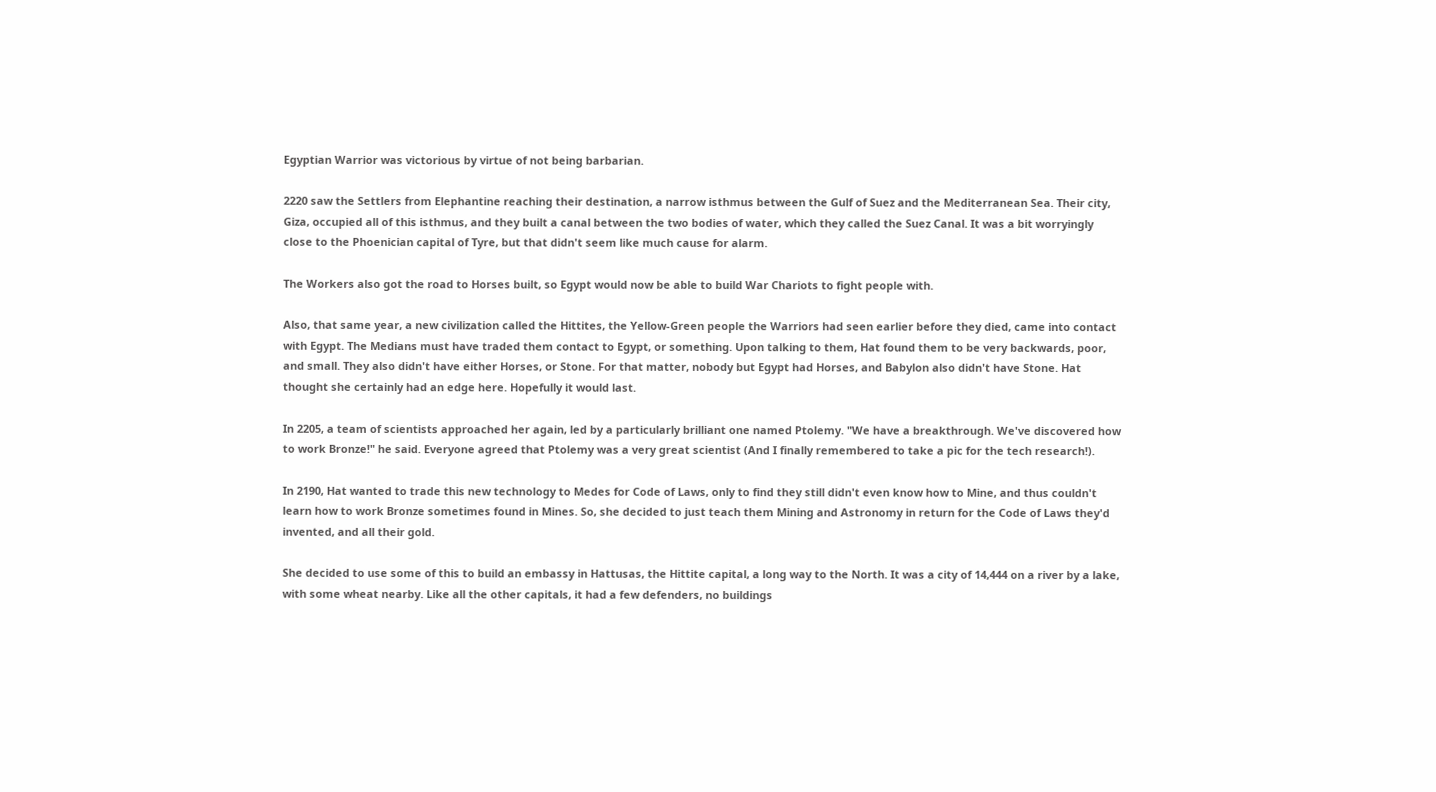Egyptian Warrior was victorious by virtue of not being barbarian.

2220 saw the Settlers from Elephantine reaching their destination, a narrow isthmus between the Gulf of Suez and the Mediterranean Sea. Their city, Giza, occupied all of this isthmus, and they built a canal between the two bodies of water, which they called the Suez Canal. It was a bit worryingly close to the Phoenician capital of Tyre, but that didn't seem like much cause for alarm.

The Workers also got the road to Horses built, so Egypt would now be able to build War Chariots to fight people with.

Also, that same year, a new civilization called the Hittites, the Yellow-Green people the Warriors had seen earlier before they died, came into contact with Egypt. The Medians must have traded them contact to Egypt, or something. Upon talking to them, Hat found them to be very backwards, poor, and small. They also didn't have either Horses, or Stone. For that matter, nobody but Egypt had Horses, and Babylon also didn't have Stone. Hat thought she certainly had an edge here. Hopefully it would last.

In 2205, a team of scientists approached her again, led by a particularly brilliant one named Ptolemy. "We have a breakthrough. We've discovered how to work Bronze!" he said. Everyone agreed that Ptolemy was a very great scientist (And I finally remembered to take a pic for the tech research!).

In 2190, Hat wanted to trade this new technology to Medes for Code of Laws, only to find they still didn't even know how to Mine, and thus couldn't learn how to work Bronze sometimes found in Mines. So, she decided to just teach them Mining and Astronomy in return for the Code of Laws they'd invented, and all their gold.

She decided to use some of this to build an embassy in Hattusas, the Hittite capital, a long way to the North. It was a city of 14,444 on a river by a lake, with some wheat nearby. Like all the other capitals, it had a few defenders, no buildings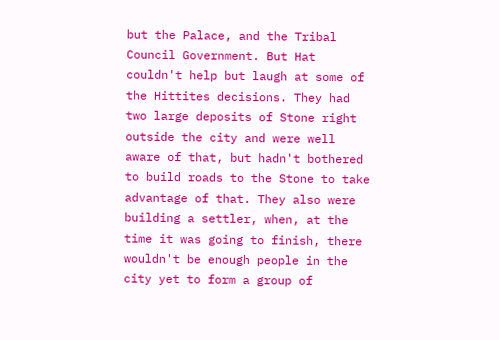but the Palace, and the Tribal Council Government. But Hat couldn't help but laugh at some of the Hittites decisions. They had two large deposits of Stone right outside the city and were well aware of that, but hadn't bothered to build roads to the Stone to take advantage of that. They also were building a settler, when, at the time it was going to finish, there wouldn't be enough people in the city yet to form a group of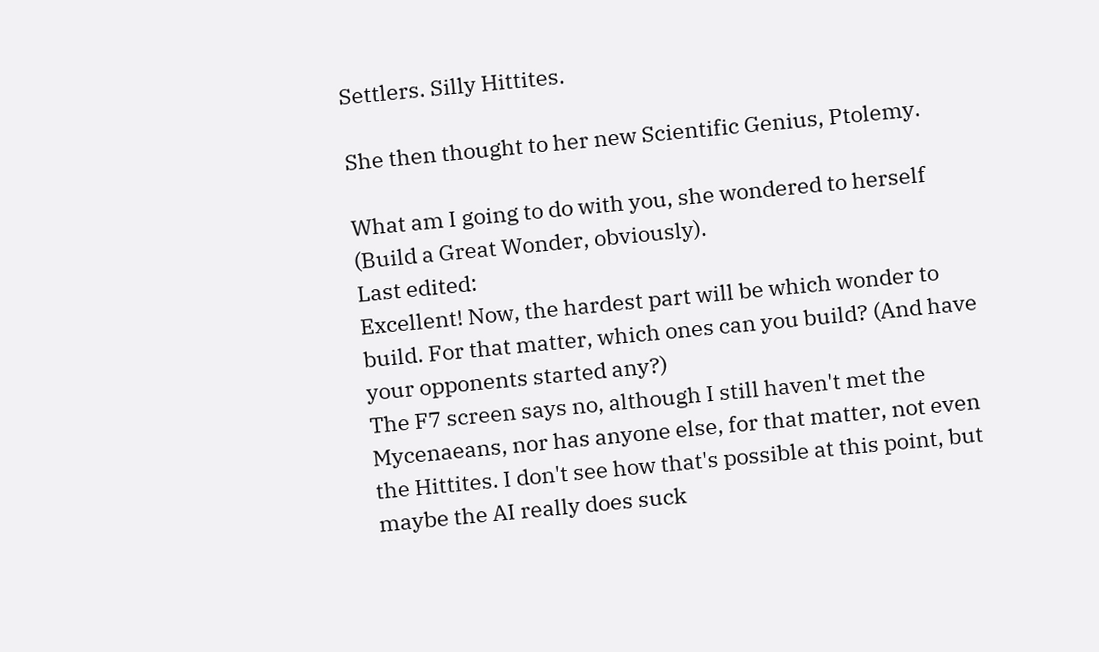Settlers. Silly Hittites.

She then thought to her new Scientific Genius, Ptolemy.

What am I going to do with you, she wondered to herself (Build a Great Wonder, obviously).
Last edited:
Excellent! Now, the hardest part will be which wonder to build. For that matter, which ones can you build? (And have your opponents started any?)
The F7 screen says no, although I still haven't met the Mycenaeans, nor has anyone else, for that matter, not even the Hittites. I don't see how that's possible at this point, but maybe the AI really does suck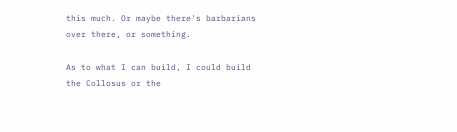this much. Or maybe there's barbarians over there, or something.

As to what I can build, I could build the Collosus or the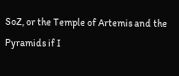SoZ, or the Temple of Artemis and the Pyramids if I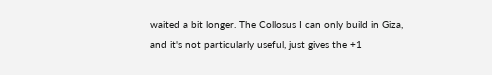waited a bit longer. The Collosus I can only build in Giza, and it's not particularly useful, just gives the +1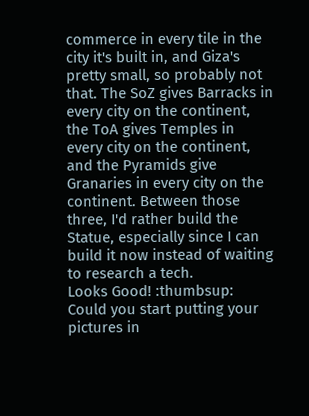commerce in every tile in the city it's built in, and Giza's pretty small, so probably not that. The SoZ gives Barracks in every city on the continent, the ToA gives Temples in every city on the continent, and the Pyramids give Granaries in every city on the continent. Between those three, I'd rather build the Statue, especially since I can build it now instead of waiting to research a tech.
Looks Good! :thumbsup:
Could you start putting your pictures in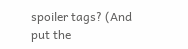spoiler tags? (And put the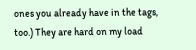ones you already have in the tags, too.) They are hard on my load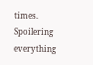times.
Spoilering everything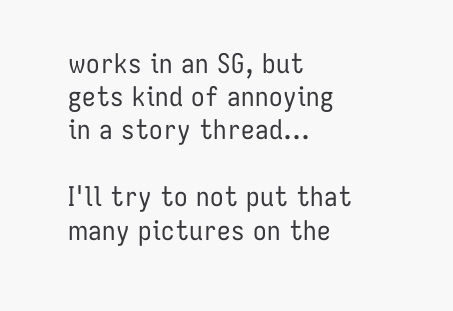works in an SG, but gets kind of annoying in a story thread...

I'll try to not put that many pictures on the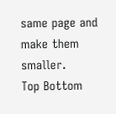same page and make them smaller.
Top Bottom